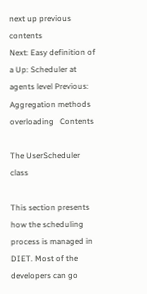next up previous contents
Next: Easy definition of a Up: Scheduler at agents level Previous: Aggregation methods overloading   Contents

The UserScheduler class

This section presents how the scheduling process is managed in DIET. Most of the developers can go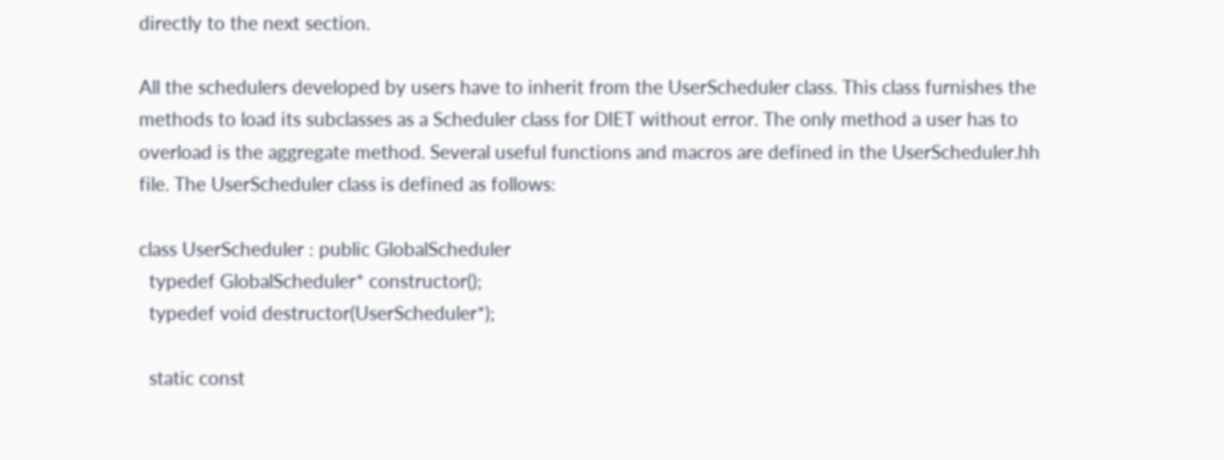directly to the next section.

All the schedulers developed by users have to inherit from the UserScheduler class. This class furnishes the methods to load its subclasses as a Scheduler class for DIET without error. The only method a user has to overload is the aggregate method. Several useful functions and macros are defined in the UserScheduler.hh file. The UserScheduler class is defined as follows:

class UserScheduler : public GlobalScheduler
  typedef GlobalScheduler* constructor();
  typedef void destructor(UserScheduler*);

  static const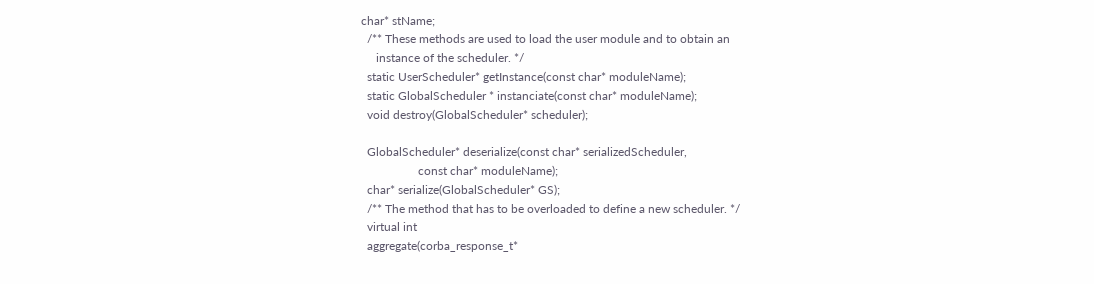char* stName;
  /** These methods are used to load the user module and to obtain an
     instance of the scheduler. */
  static UserScheduler* getInstance(const char* moduleName);
  static GlobalScheduler * instanciate(const char* moduleName);
  void destroy(GlobalScheduler* scheduler);

  GlobalScheduler* deserialize(const char* serializedScheduler,
                   const char* moduleName);
  char* serialize(GlobalScheduler* GS);
  /** The method that has to be overloaded to define a new scheduler. */
  virtual int
  aggregate(corba_response_t*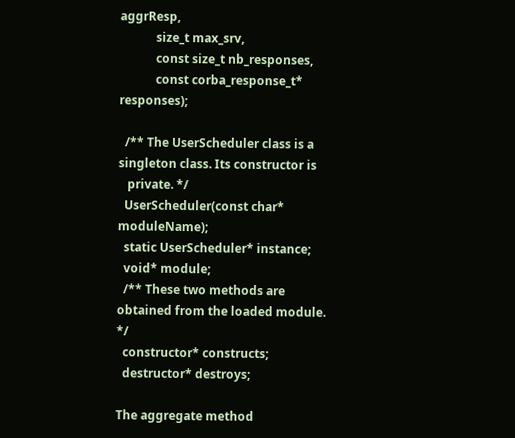aggrResp,
            size_t max_srv,
            const size_t nb_responses,
            const corba_response_t* responses);

  /** The UserScheduler class is a singleton class. Its constructor is
   private. */
  UserScheduler(const char* moduleName);
  static UserScheduler* instance;
  void* module;
  /** These two methods are obtained from the loaded module. */
  constructor* constructs;
  destructor* destroys;

The aggregate method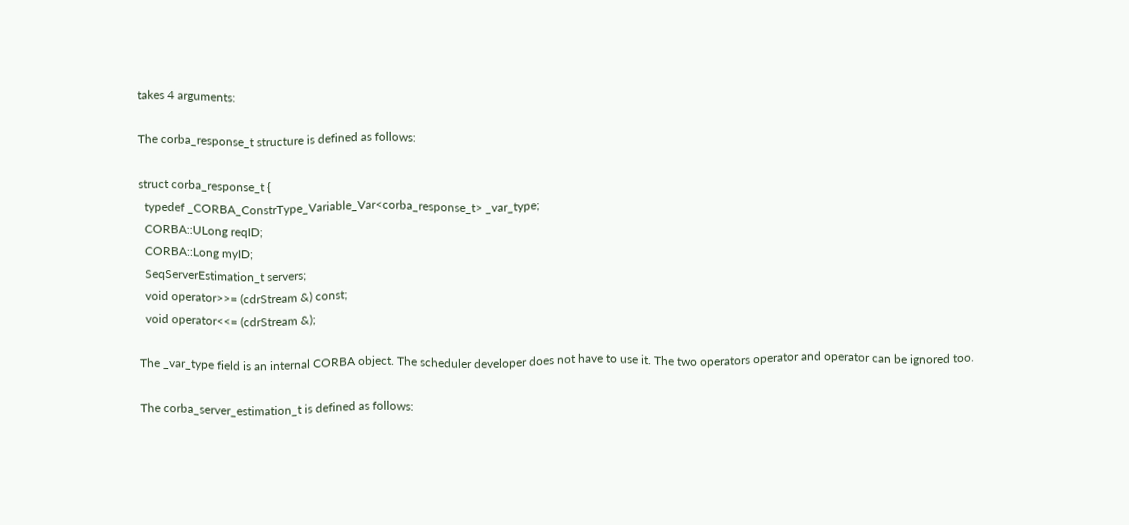takes 4 arguments:

The corba_response_t structure is defined as follows:

struct corba_response_t {
  typedef _CORBA_ConstrType_Variable_Var<corba_response_t> _var_type;
  CORBA::ULong reqID;
  CORBA::Long myID;
  SeqServerEstimation_t servers;
  void operator>>= (cdrStream &) const;
  void operator<<= (cdrStream &);

The _var_type field is an internal CORBA object. The scheduler developer does not have to use it. The two operators operator and operator can be ignored too.

The corba_server_estimation_t is defined as follows: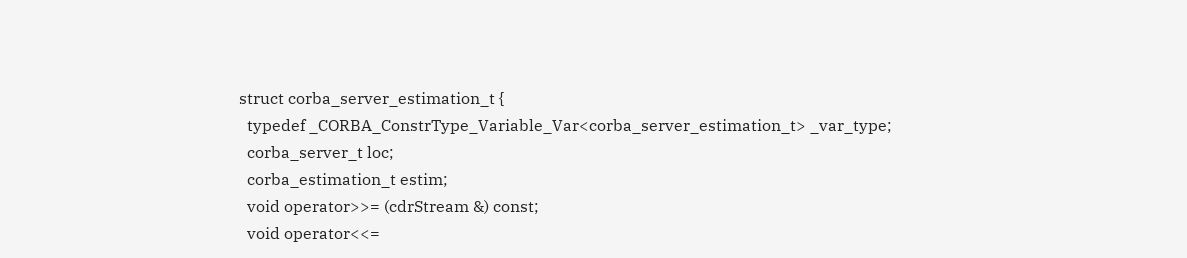struct corba_server_estimation_t {
  typedef _CORBA_ConstrType_Variable_Var<corba_server_estimation_t> _var_type;
  corba_server_t loc;
  corba_estimation_t estim;
  void operator>>= (cdrStream &) const;
  void operator<<=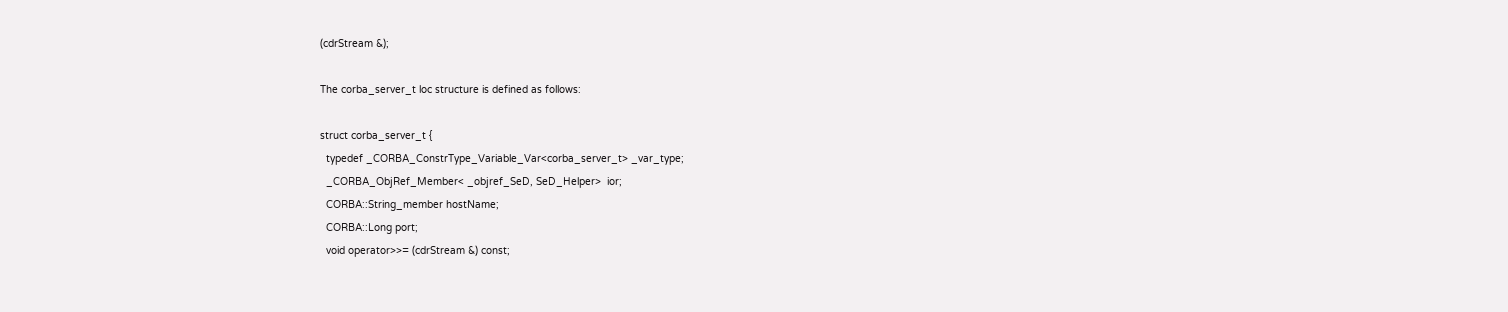(cdrStream &);

The corba_server_t loc structure is defined as follows:

struct corba_server_t {
  typedef _CORBA_ConstrType_Variable_Var<corba_server_t> _var_type;
  _CORBA_ObjRef_Member< _objref_SeD, SeD_Helper>  ior;
  CORBA::String_member hostName;
  CORBA::Long port;
  void operator>>= (cdrStream &) const;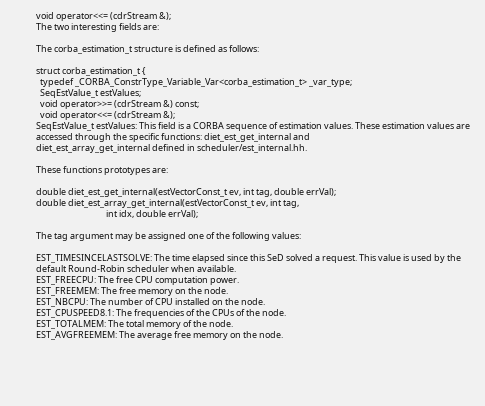void operator<<= (cdrStream &);
The two interesting fields are:

The corba_estimation_t structure is defined as follows:

struct corba_estimation_t {
  typedef _CORBA_ConstrType_Variable_Var<corba_estimation_t> _var_type;
  SeqEstValue_t estValues;
  void operator>>= (cdrStream &) const;
  void operator<<= (cdrStream &);
SeqEstValue_t estValues: This field is a CORBA sequence of estimation values. These estimation values are accessed through the specific functions: diet_est_get_internal and
diet_est_array_get_internal defined in scheduler/est_internal.hh.

These functions prototypes are:

double diet_est_get_internal(estVectorConst_t ev, int tag, double errVal);
double diet_est_array_get_internal(estVectorConst_t ev, int tag,
                                   int idx, double errVal);

The tag argument may be assigned one of the following values:

EST_TIMESINCELASTSOLVE: The time elapsed since this SeD solved a request. This value is used by the default Round-Robin scheduler when available.
EST_FREECPU: The free CPU computation power.
EST_FREEMEM: The free memory on the node.
EST_NBCPU: The number of CPU installed on the node.
EST_CPUSPEED8.1: The frequencies of the CPUs of the node.
EST_TOTALMEM: The total memory of the node.
EST_AVGFREEMEM: The average free memory on the node.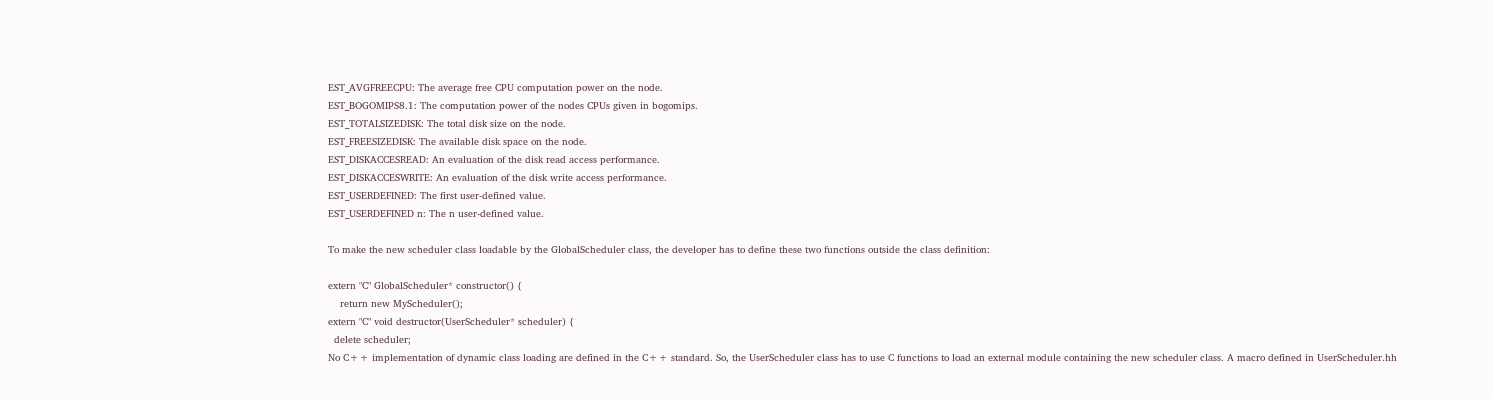EST_AVGFREECPU: The average free CPU computation power on the node.
EST_BOGOMIPS8.1: The computation power of the nodes CPUs given in bogomips.
EST_TOTALSIZEDISK: The total disk size on the node.
EST_FREESIZEDISK: The available disk space on the node.
EST_DISKACCESREAD: An evaluation of the disk read access performance.
EST_DISKACCESWRITE: An evaluation of the disk write access performance.
EST_USERDEFINED: The first user-defined value.
EST_USERDEFINED n: The n user-defined value.

To make the new scheduler class loadable by the GlobalScheduler class, the developer has to define these two functions outside the class definition:

extern "C" GlobalScheduler* constructor() {
    return new MyScheduler();
extern "C" void destructor(UserScheduler* scheduler) {
  delete scheduler;
No C++ implementation of dynamic class loading are defined in the C++ standard. So, the UserScheduler class has to use C functions to load an external module containing the new scheduler class. A macro defined in UserScheduler.hh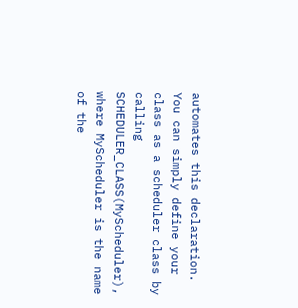automates this declaration. You can simply define your class as a scheduler class by calling SCHEDULER_CLASS(MyScheduler), where MyScheduler is the name of the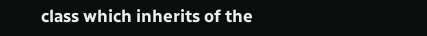class which inherits of the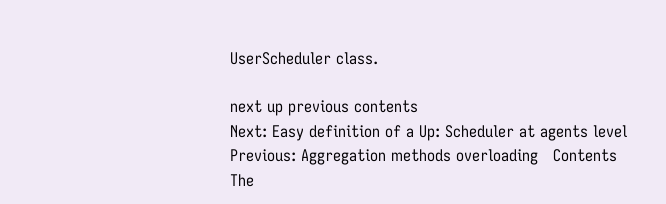UserScheduler class.

next up previous contents
Next: Easy definition of a Up: Scheduler at agents level Previous: Aggregation methods overloading   Contents
The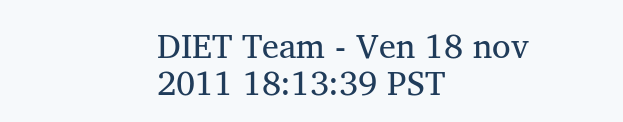DIET Team - Ven 18 nov 2011 18:13:39 PST